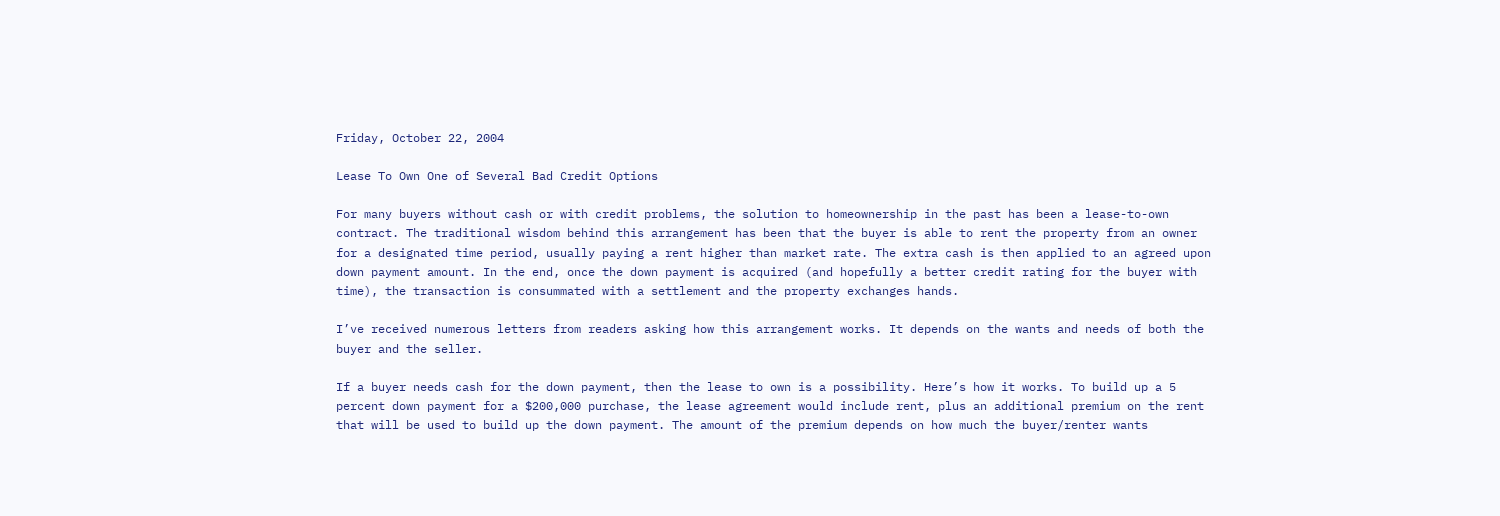Friday, October 22, 2004

Lease To Own One of Several Bad Credit Options

For many buyers without cash or with credit problems, the solution to homeownership in the past has been a lease-to-own contract. The traditional wisdom behind this arrangement has been that the buyer is able to rent the property from an owner for a designated time period, usually paying a rent higher than market rate. The extra cash is then applied to an agreed upon down payment amount. In the end, once the down payment is acquired (and hopefully a better credit rating for the buyer with time), the transaction is consummated with a settlement and the property exchanges hands.

I’ve received numerous letters from readers asking how this arrangement works. It depends on the wants and needs of both the buyer and the seller.

If a buyer needs cash for the down payment, then the lease to own is a possibility. Here’s how it works. To build up a 5 percent down payment for a $200,000 purchase, the lease agreement would include rent, plus an additional premium on the rent that will be used to build up the down payment. The amount of the premium depends on how much the buyer/renter wants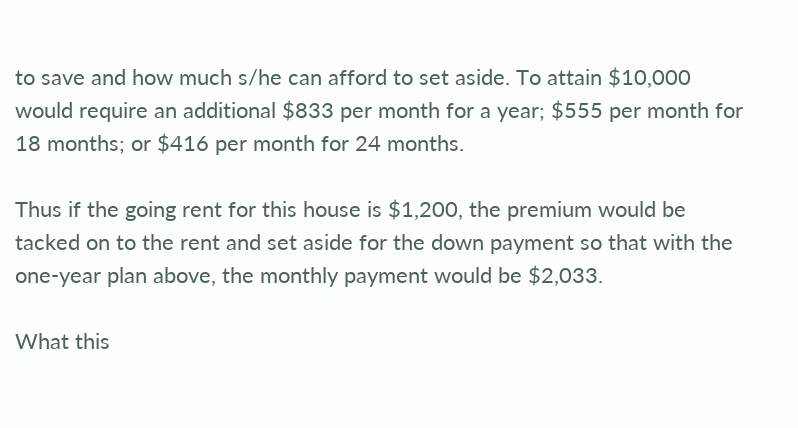to save and how much s/he can afford to set aside. To attain $10,000 would require an additional $833 per month for a year; $555 per month for 18 months; or $416 per month for 24 months.

Thus if the going rent for this house is $1,200, the premium would be tacked on to the rent and set aside for the down payment so that with the one-year plan above, the monthly payment would be $2,033.

What this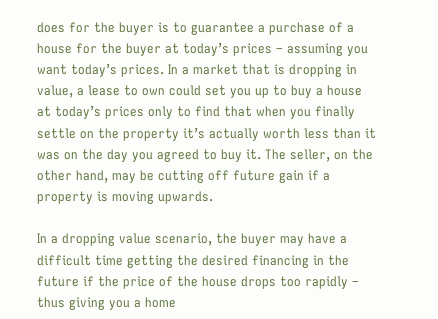does for the buyer is to guarantee a purchase of a house for the buyer at today’s prices – assuming you want today’s prices. In a market that is dropping in value, a lease to own could set you up to buy a house at today’s prices only to find that when you finally settle on the property it’s actually worth less than it was on the day you agreed to buy it. The seller, on the other hand, may be cutting off future gain if a property is moving upwards.

In a dropping value scenario, the buyer may have a difficult time getting the desired financing in the future if the price of the house drops too rapidly – thus giving you a home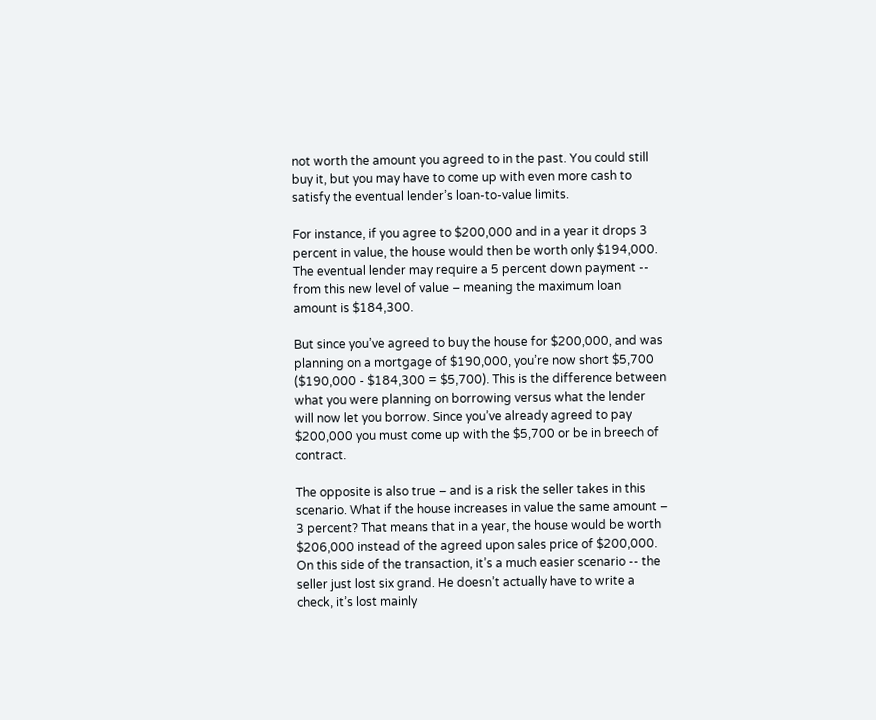not worth the amount you agreed to in the past. You could still buy it, but you may have to come up with even more cash to satisfy the eventual lender’s loan-to-value limits.

For instance, if you agree to $200,000 and in a year it drops 3 percent in value, the house would then be worth only $194,000. The eventual lender may require a 5 percent down payment -- from this new level of value – meaning the maximum loan amount is $184,300.

But since you’ve agreed to buy the house for $200,000, and was planning on a mortgage of $190,000, you’re now short $5,700 ($190,000 - $184,300 = $5,700). This is the difference between what you were planning on borrowing versus what the lender will now let you borrow. Since you’ve already agreed to pay $200,000 you must come up with the $5,700 or be in breech of contract.

The opposite is also true – and is a risk the seller takes in this scenario. What if the house increases in value the same amount – 3 percent? That means that in a year, the house would be worth $206,000 instead of the agreed upon sales price of $200,000. On this side of the transaction, it’s a much easier scenario -- the seller just lost six grand. He doesn’t actually have to write a check, it’s lost mainly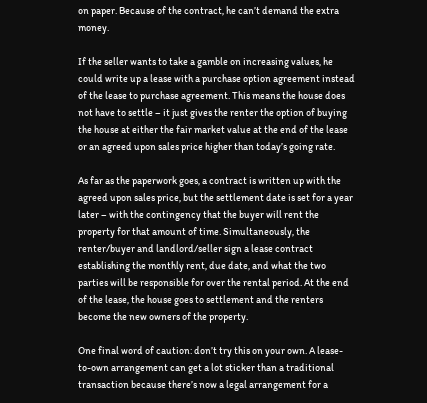on paper. Because of the contract, he can’t demand the extra money.

If the seller wants to take a gamble on increasing values, he could write up a lease with a purchase option agreement instead of the lease to purchase agreement. This means the house does not have to settle – it just gives the renter the option of buying the house at either the fair market value at the end of the lease or an agreed upon sales price higher than today’s going rate.

As far as the paperwork goes, a contract is written up with the agreed upon sales price, but the settlement date is set for a year later – with the contingency that the buyer will rent the property for that amount of time. Simultaneously, the renter/buyer and landlord/seller sign a lease contract establishing the monthly rent, due date, and what the two parties will be responsible for over the rental period. At the end of the lease, the house goes to settlement and the renters become the new owners of the property.

One final word of caution: don’t try this on your own. A lease-to-own arrangement can get a lot sticker than a traditional transaction because there’s now a legal arrangement for a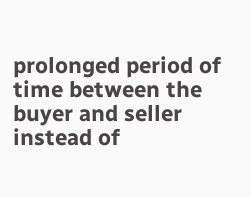prolonged period of time between the buyer and seller instead of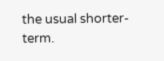the usual shorter-term.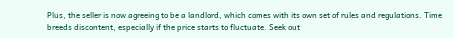Plus, the seller is now agreeing to be a landlord, which comes with its own set of rules and regulations. Time breeds discontent, especially if the price starts to fluctuate. Seek out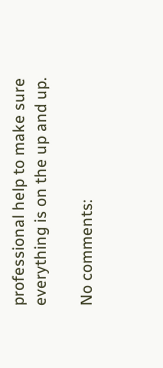professional help to make sure everything is on the up and up.

No comments: